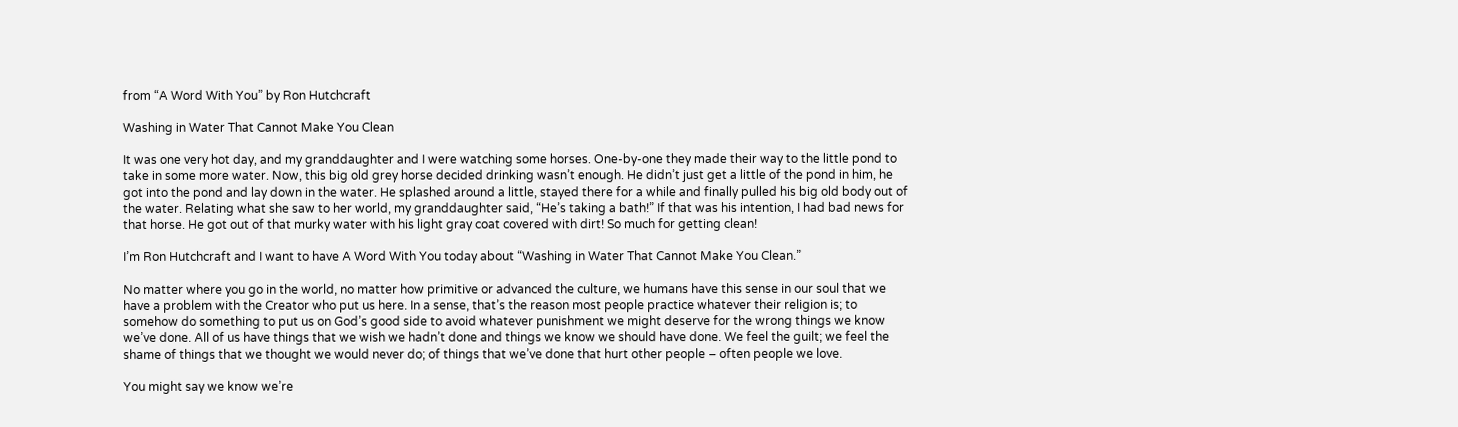from “A Word With You” by Ron Hutchcraft

Washing in Water That Cannot Make You Clean

It was one very hot day, and my granddaughter and I were watching some horses. One-by-one they made their way to the little pond to take in some more water. Now, this big old grey horse decided drinking wasn’t enough. He didn’t just get a little of the pond in him, he got into the pond and lay down in the water. He splashed around a little, stayed there for a while and finally pulled his big old body out of the water. Relating what she saw to her world, my granddaughter said, “He’s taking a bath!” If that was his intention, I had bad news for that horse. He got out of that murky water with his light gray coat covered with dirt! So much for getting clean!

I’m Ron Hutchcraft and I want to have A Word With You today about “Washing in Water That Cannot Make You Clean.”

No matter where you go in the world, no matter how primitive or advanced the culture, we humans have this sense in our soul that we have a problem with the Creator who put us here. In a sense, that’s the reason most people practice whatever their religion is; to somehow do something to put us on God’s good side to avoid whatever punishment we might deserve for the wrong things we know we’ve done. All of us have things that we wish we hadn’t done and things we know we should have done. We feel the guilt; we feel the shame of things that we thought we would never do; of things that we’ve done that hurt other people – often people we love.

You might say we know we’re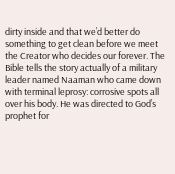dirty inside and that we’d better do something to get clean before we meet the Creator who decides our forever. The Bible tells the story actually of a military leader named Naaman who came down with terminal leprosy: corrosive spots all over his body. He was directed to God’s prophet for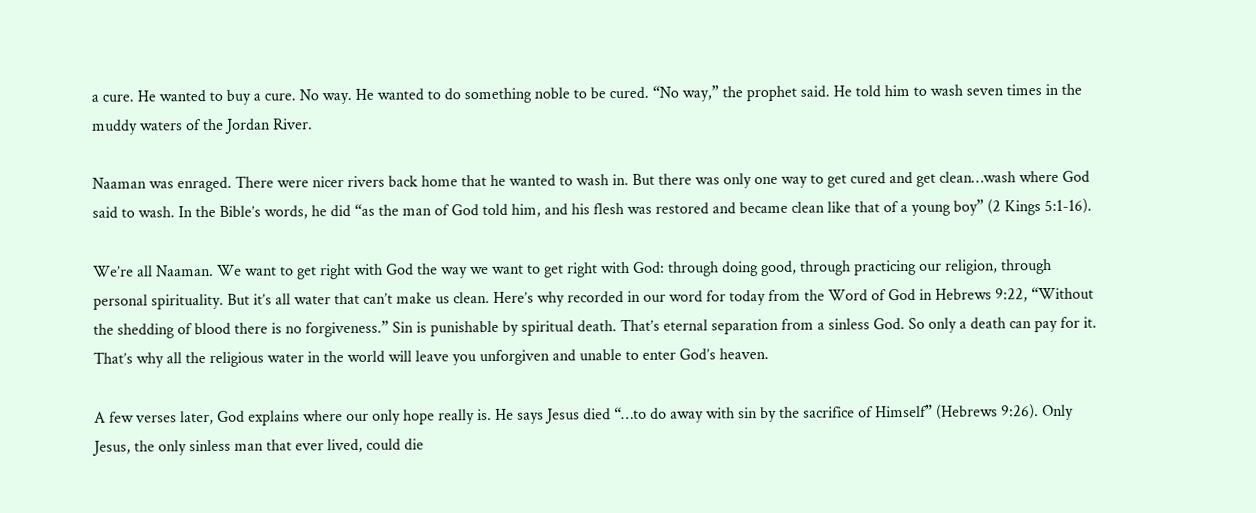a cure. He wanted to buy a cure. No way. He wanted to do something noble to be cured. “No way,” the prophet said. He told him to wash seven times in the muddy waters of the Jordan River.

Naaman was enraged. There were nicer rivers back home that he wanted to wash in. But there was only one way to get cured and get clean…wash where God said to wash. In the Bible’s words, he did “as the man of God told him, and his flesh was restored and became clean like that of a young boy” (2 Kings 5:1-16).

We’re all Naaman. We want to get right with God the way we want to get right with God: through doing good, through practicing our religion, through personal spirituality. But it’s all water that can’t make us clean. Here’s why recorded in our word for today from the Word of God in Hebrews 9:22, “Without the shedding of blood there is no forgiveness.” Sin is punishable by spiritual death. That’s eternal separation from a sinless God. So only a death can pay for it. That’s why all the religious water in the world will leave you unforgiven and unable to enter God’s heaven.

A few verses later, God explains where our only hope really is. He says Jesus died “…to do away with sin by the sacrifice of Himself” (Hebrews 9:26). Only Jesus, the only sinless man that ever lived, could die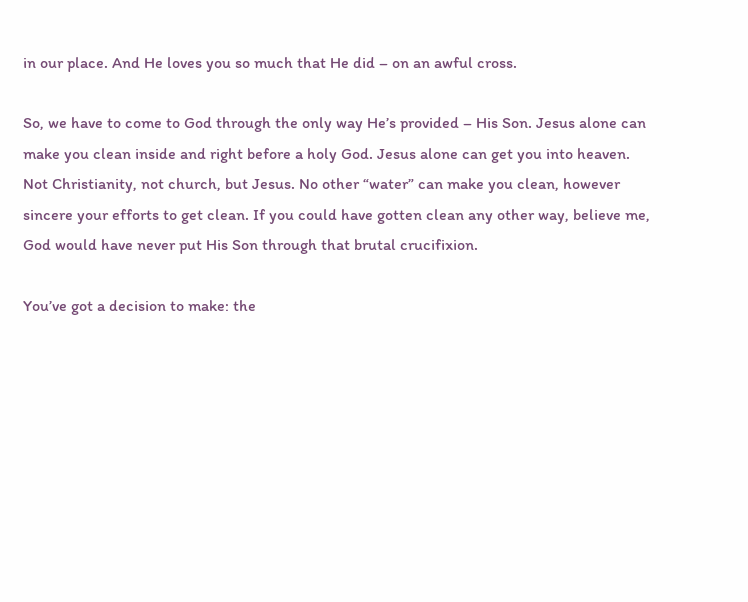in our place. And He loves you so much that He did – on an awful cross.

So, we have to come to God through the only way He’s provided – His Son. Jesus alone can make you clean inside and right before a holy God. Jesus alone can get you into heaven. Not Christianity, not church, but Jesus. No other “water” can make you clean, however sincere your efforts to get clean. If you could have gotten clean any other way, believe me, God would have never put His Son through that brutal crucifixion.

You’ve got a decision to make: the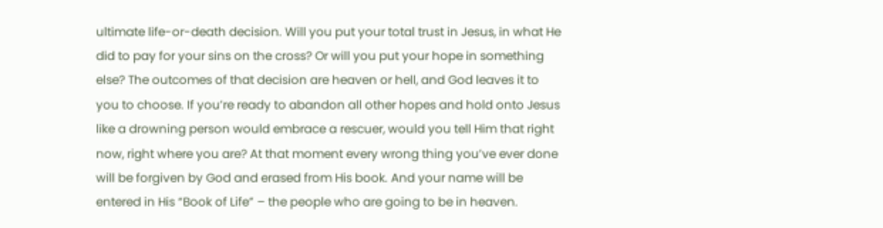ultimate life-or-death decision. Will you put your total trust in Jesus, in what He did to pay for your sins on the cross? Or will you put your hope in something else? The outcomes of that decision are heaven or hell, and God leaves it to you to choose. If you’re ready to abandon all other hopes and hold onto Jesus like a drowning person would embrace a rescuer, would you tell Him that right now, right where you are? At that moment every wrong thing you’ve ever done will be forgiven by God and erased from His book. And your name will be entered in His “Book of Life” – the people who are going to be in heaven.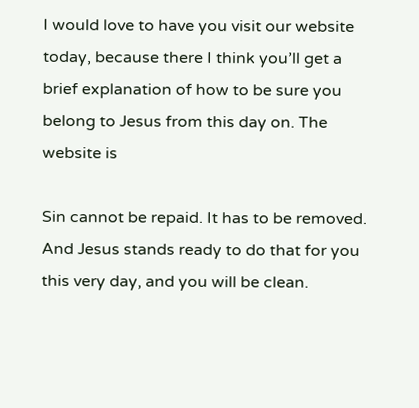I would love to have you visit our website today, because there I think you’ll get a brief explanation of how to be sure you belong to Jesus from this day on. The website is

Sin cannot be repaid. It has to be removed. And Jesus stands ready to do that for you this very day, and you will be clean.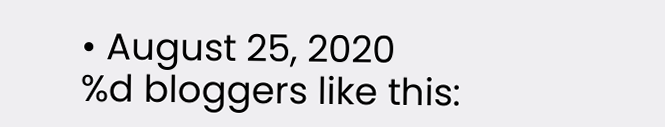• August 25, 2020
%d bloggers like this: